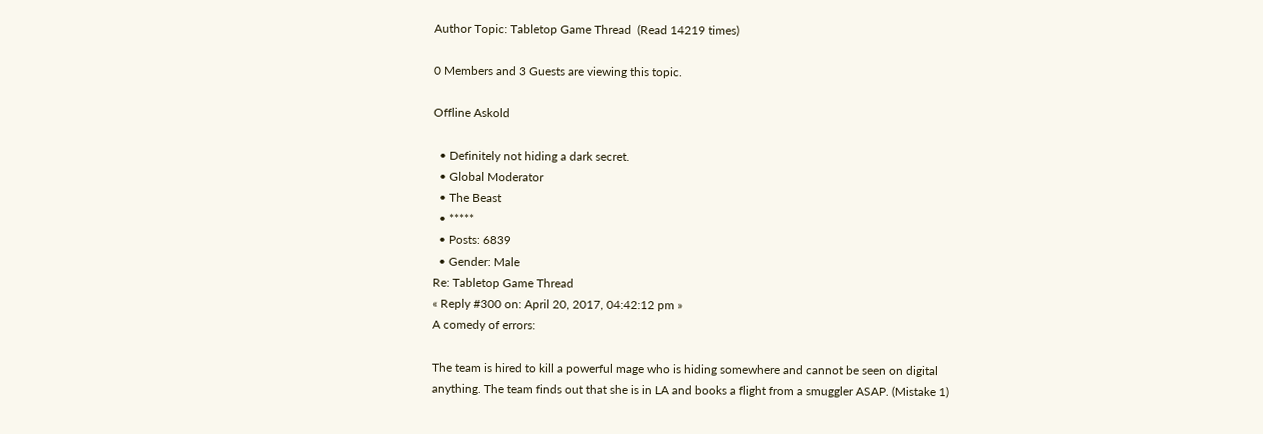Author Topic: Tabletop Game Thread  (Read 14219 times)

0 Members and 3 Guests are viewing this topic.

Offline Askold

  • Definitely not hiding a dark secret.
  • Global Moderator
  • The Beast
  • *****
  • Posts: 6839
  • Gender: Male
Re: Tabletop Game Thread
« Reply #300 on: April 20, 2017, 04:42:12 pm »
A comedy of errors:

The team is hired to kill a powerful mage who is hiding somewhere and cannot be seen on digital anything. The team finds out that she is in LA and books a flight from a smuggler ASAP. (Mistake 1)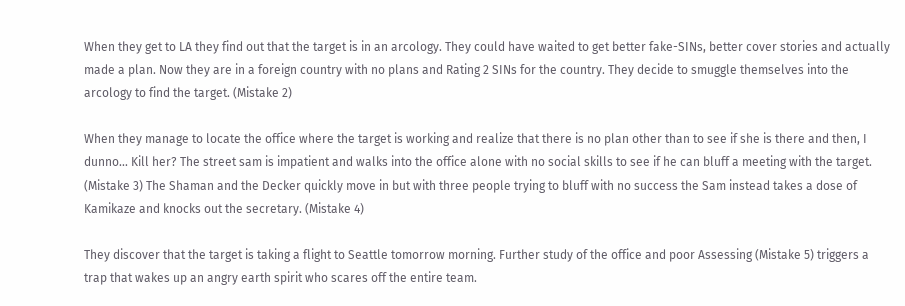When they get to LA they find out that the target is in an arcology. They could have waited to get better fake-SINs, better cover stories and actually made a plan. Now they are in a foreign country with no plans and Rating 2 SINs for the country. They decide to smuggle themselves into the arcology to find the target. (Mistake 2)

When they manage to locate the office where the target is working and realize that there is no plan other than to see if she is there and then, I dunno... Kill her? The street sam is impatient and walks into the office alone with no social skills to see if he can bluff a meeting with the target. (Mistake 3) The Shaman and the Decker quickly move in but with three people trying to bluff with no success the Sam instead takes a dose of Kamikaze and knocks out the secretary. (Mistake 4)

They discover that the target is taking a flight to Seattle tomorrow morning. Further study of the office and poor Assessing (Mistake 5) triggers a trap that wakes up an angry earth spirit who scares off the entire team.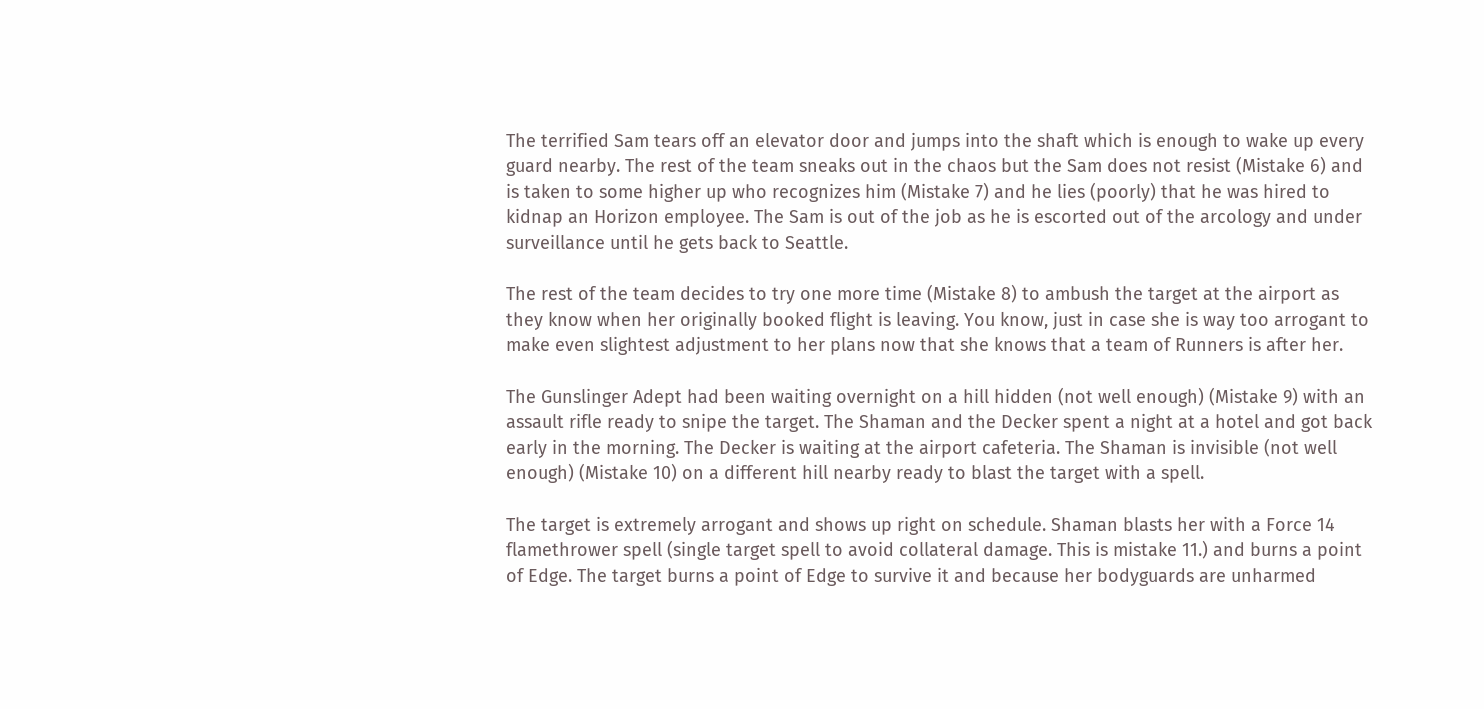The terrified Sam tears off an elevator door and jumps into the shaft which is enough to wake up every guard nearby. The rest of the team sneaks out in the chaos but the Sam does not resist (Mistake 6) and is taken to some higher up who recognizes him (Mistake 7) and he lies (poorly) that he was hired to kidnap an Horizon employee. The Sam is out of the job as he is escorted out of the arcology and under surveillance until he gets back to Seattle.

The rest of the team decides to try one more time (Mistake 8) to ambush the target at the airport as they know when her originally booked flight is leaving. You know, just in case she is way too arrogant to make even slightest adjustment to her plans now that she knows that a team of Runners is after her.

The Gunslinger Adept had been waiting overnight on a hill hidden (not well enough) (Mistake 9) with an assault rifle ready to snipe the target. The Shaman and the Decker spent a night at a hotel and got back early in the morning. The Decker is waiting at the airport cafeteria. The Shaman is invisible (not well enough) (Mistake 10) on a different hill nearby ready to blast the target with a spell.

The target is extremely arrogant and shows up right on schedule. Shaman blasts her with a Force 14 flamethrower spell (single target spell to avoid collateral damage. This is mistake 11.) and burns a point of Edge. The target burns a point of Edge to survive it and because her bodyguards are unharmed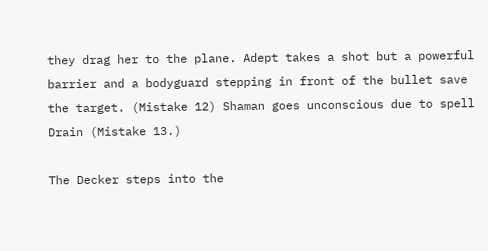they drag her to the plane. Adept takes a shot but a powerful barrier and a bodyguard stepping in front of the bullet save the target. (Mistake 12) Shaman goes unconscious due to spell Drain (Mistake 13.)

The Decker steps into the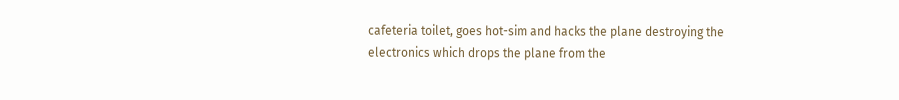cafeteria toilet, goes hot-sim and hacks the plane destroying the electronics which drops the plane from the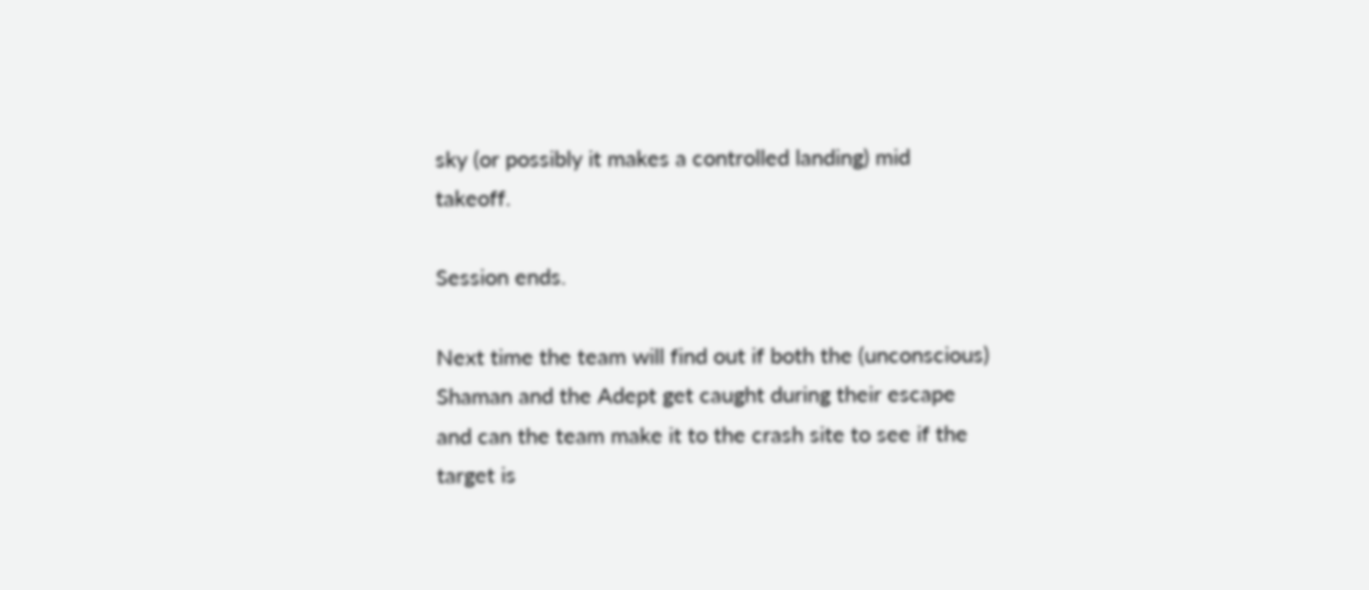sky (or possibly it makes a controlled landing) mid takeoff.

Session ends.

Next time the team will find out if both the (unconscious) Shaman and the Adept get caught during their escape and can the team make it to the crash site to see if the target is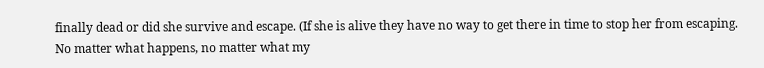finally dead or did she survive and escape. (If she is alive they have no way to get there in time to stop her from escaping.
No matter what happens, no matter what my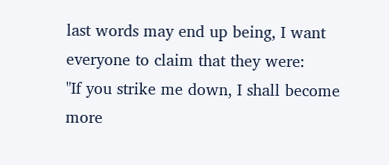last words may end up being, I want everyone to claim that they were:
"If you strike me down, I shall become more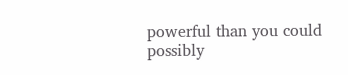powerful than you could possibly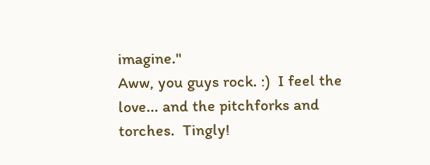imagine."
Aww, you guys rock. :)  I feel the love... and the pitchforks and torches.  Tingly!